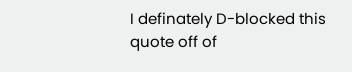I definately D-blocked this quote off of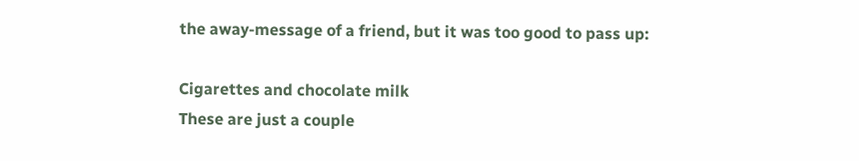the away-message of a friend, but it was too good to pass up:

Cigarettes and chocolate milk
These are just a couple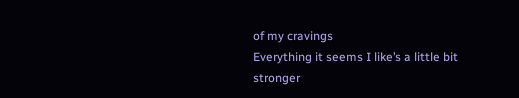of my cravings
Everything it seems I like’s a little bit stronger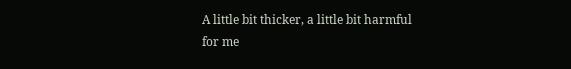A little bit thicker, a little bit harmful for me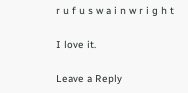r u f u s w a i n w r i g h t

I love it.

Leave a Reply